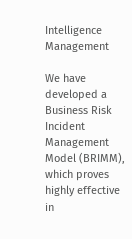Intelligence Management

We have developed a Business Risk Incident Management Model (BRIMM), which proves highly effective in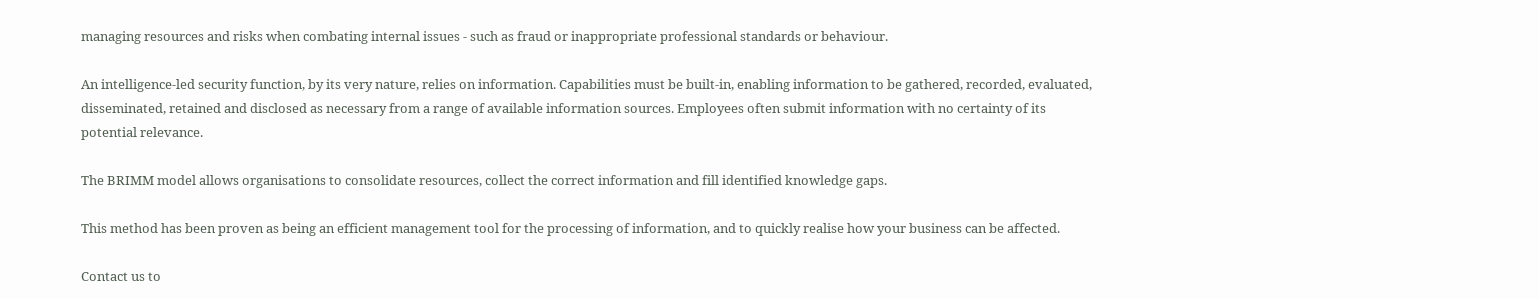managing resources and risks when combating internal issues - such as fraud or inappropriate professional standards or behaviour.

An intelligence-led security function, by its very nature, relies on information. Capabilities must be built-in, enabling information to be gathered, recorded, evaluated, disseminated, retained and disclosed as necessary from a range of available information sources. Employees often submit information with no certainty of its potential relevance.

The BRIMM model allows organisations to consolidate resources, collect the correct information and fill identified knowledge gaps.

This method has been proven as being an efficient management tool for the processing of information, and to quickly realise how your business can be affected.

Contact us to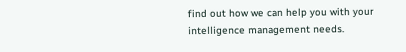find out how we can help you with your intelligence management needs.